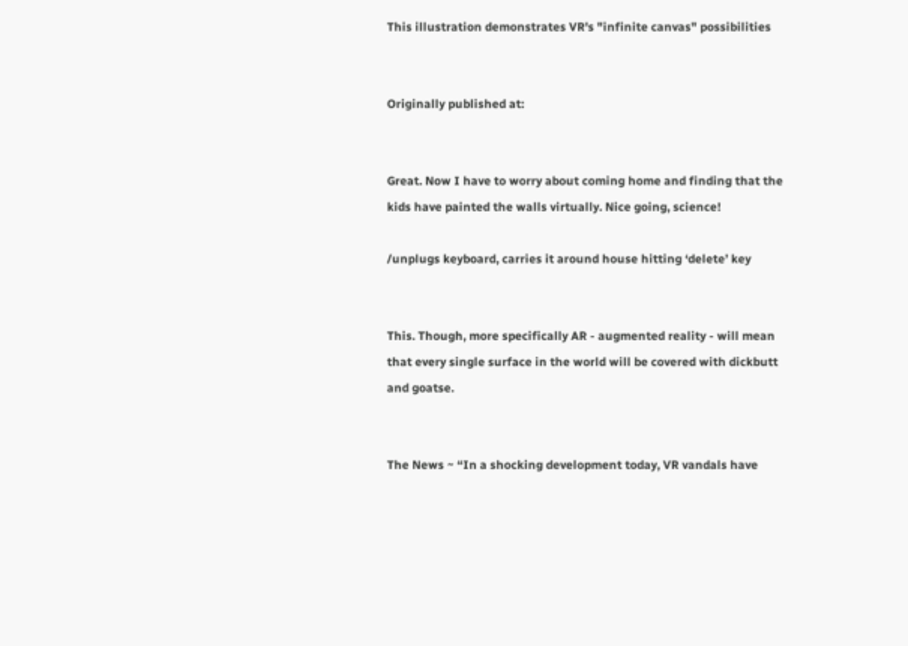This illustration demonstrates VR's "infinite canvas" possibilities


Originally published at:


Great. Now I have to worry about coming home and finding that the kids have painted the walls virtually. Nice going, science!

/unplugs keyboard, carries it around house hitting ‘delete’ key


This. Though, more specifically AR - augmented reality - will mean that every single surface in the world will be covered with dickbutt and goatse.


The News ~ “In a shocking development today, VR vandals have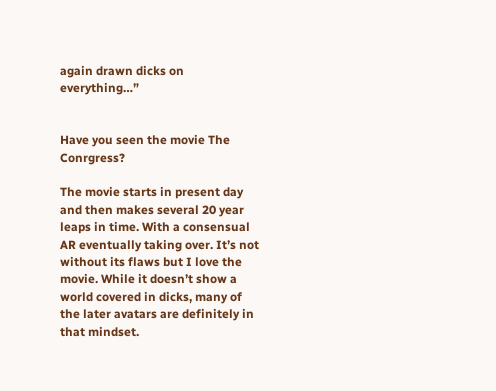again drawn dicks on everything…”


Have you seen the movie The Conrgress?

The movie starts in present day and then makes several 20 year leaps in time. With a consensual AR eventually taking over. It’s not without its flaws but I love the movie. While it doesn’t show a world covered in dicks, many of the later avatars are definitely in that mindset.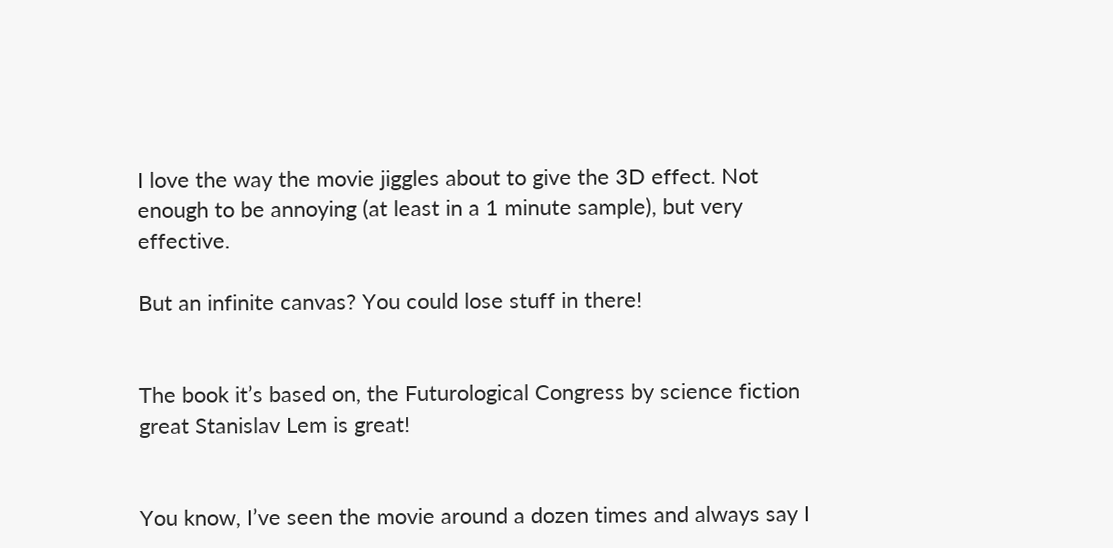I love the way the movie jiggles about to give the 3D effect. Not enough to be annoying (at least in a 1 minute sample), but very effective.

But an infinite canvas? You could lose stuff in there!


The book it’s based on, the Futurological Congress by science fiction great Stanislav Lem is great!


You know, I’ve seen the movie around a dozen times and always say I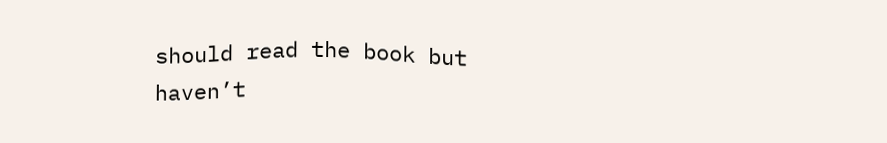should read the book but haven’t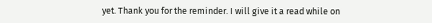yet. Thank you for the reminder. I will give it a read while on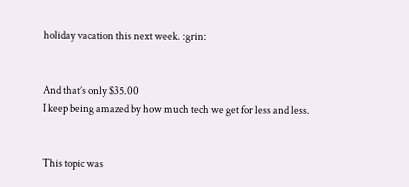holiday vacation this next week. :grin:


And that’s only $35.00
I keep being amazed by how much tech we get for less and less.


This topic was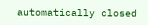automatically closed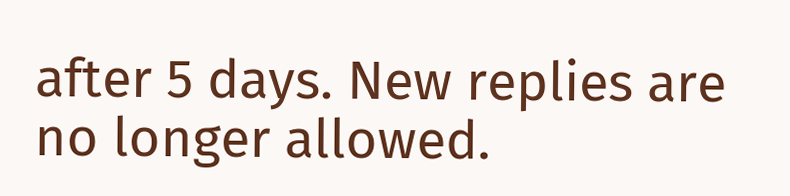after 5 days. New replies are no longer allowed.